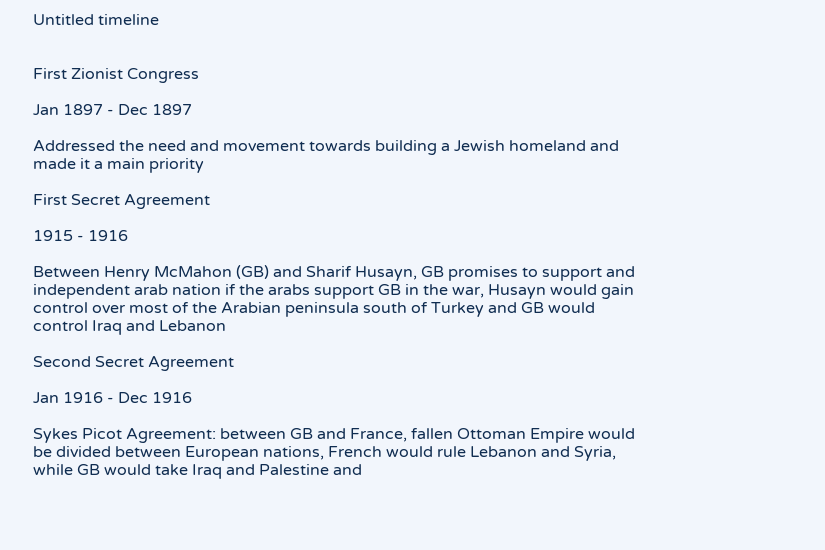Untitled timeline


First Zionist Congress

Jan 1897 - Dec 1897

Addressed the need and movement towards building a Jewish homeland and made it a main priority

First Secret Agreement

1915 - 1916

Between Henry McMahon (GB) and Sharif Husayn, GB promises to support and independent arab nation if the arabs support GB in the war, Husayn would gain control over most of the Arabian peninsula south of Turkey and GB would control Iraq and Lebanon

Second Secret Agreement

Jan 1916 - Dec 1916

Sykes Picot Agreement: between GB and France, fallen Ottoman Empire would be divided between European nations, French would rule Lebanon and Syria, while GB would take Iraq and Palestine and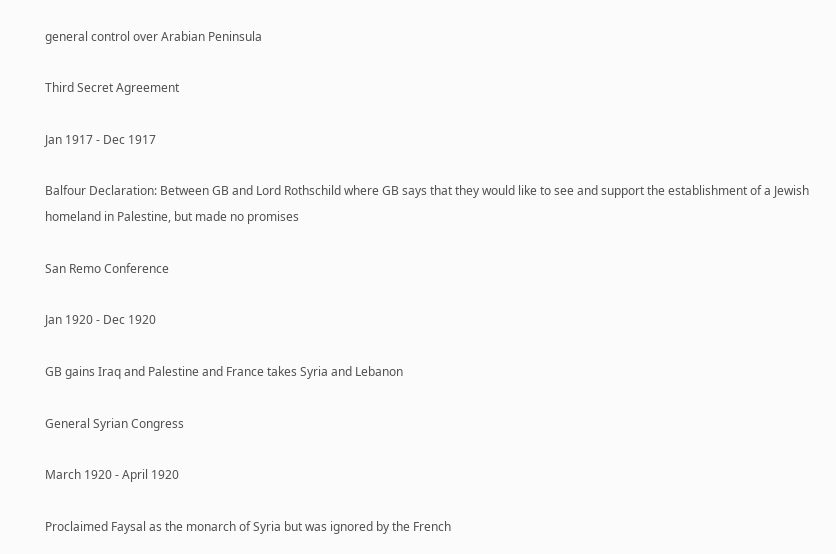general control over Arabian Peninsula

Third Secret Agreement

Jan 1917 - Dec 1917

Balfour Declaration: Between GB and Lord Rothschild where GB says that they would like to see and support the establishment of a Jewish homeland in Palestine, but made no promises

San Remo Conference

Jan 1920 - Dec 1920

GB gains Iraq and Palestine and France takes Syria and Lebanon

General Syrian Congress

March 1920 - April 1920

Proclaimed Faysal as the monarch of Syria but was ignored by the French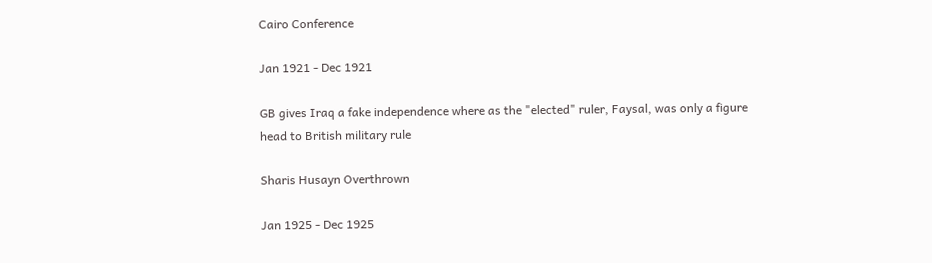Cairo Conference

Jan 1921 - Dec 1921

GB gives Iraq a fake independence where as the "elected" ruler, Faysal, was only a figure head to British military rule

Sharis Husayn Overthrown

Jan 1925 - Dec 1925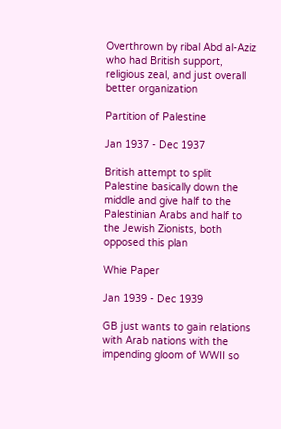Overthrown by ribal Abd al-Aziz who had British support, religious zeal, and just overall better organization

Partition of Palestine

Jan 1937 - Dec 1937

British attempt to split Palestine basically down the middle and give half to the Palestinian Arabs and half to the Jewish Zionists, both opposed this plan

Whie Paper

Jan 1939 - Dec 1939

GB just wants to gain relations with Arab nations with the impending gloom of WWII so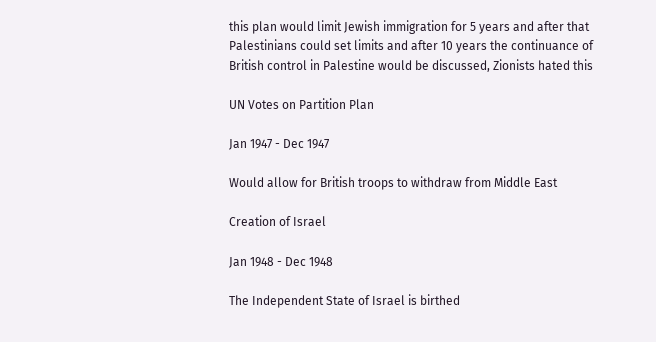this plan would limit Jewish immigration for 5 years and after that Palestinians could set limits and after 10 years the continuance of British control in Palestine would be discussed, Zionists hated this

UN Votes on Partition Plan

Jan 1947 - Dec 1947

Would allow for British troops to withdraw from Middle East

Creation of Israel

Jan 1948 - Dec 1948

The Independent State of Israel is birthed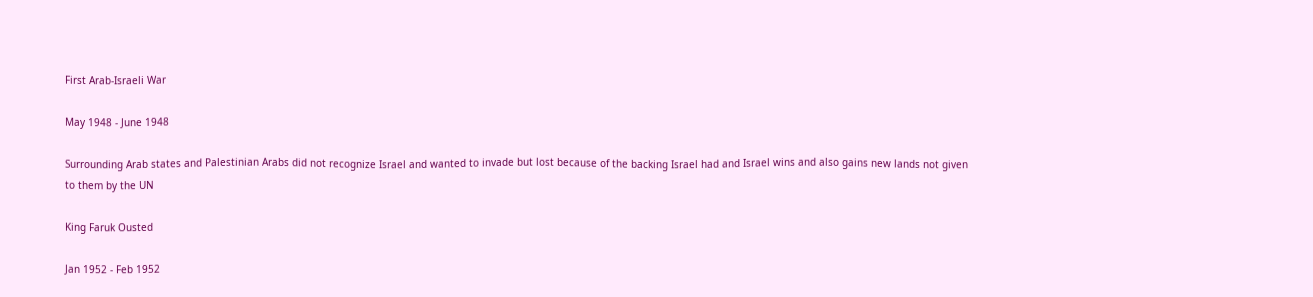First Arab-Israeli War

May 1948 - June 1948

Surrounding Arab states and Palestinian Arabs did not recognize Israel and wanted to invade but lost because of the backing Israel had and Israel wins and also gains new lands not given to them by the UN

King Faruk Ousted

Jan 1952 - Feb 1952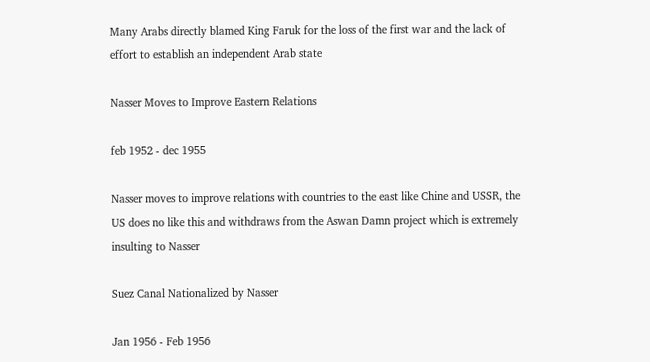Many Arabs directly blamed King Faruk for the loss of the first war and the lack of effort to establish an independent Arab state

Nasser Moves to Improve Eastern Relations

feb 1952 - dec 1955

Nasser moves to improve relations with countries to the east like Chine and USSR, the US does no like this and withdraws from the Aswan Damn project which is extremely insulting to Nasser

Suez Canal Nationalized by Nasser

Jan 1956 - Feb 1956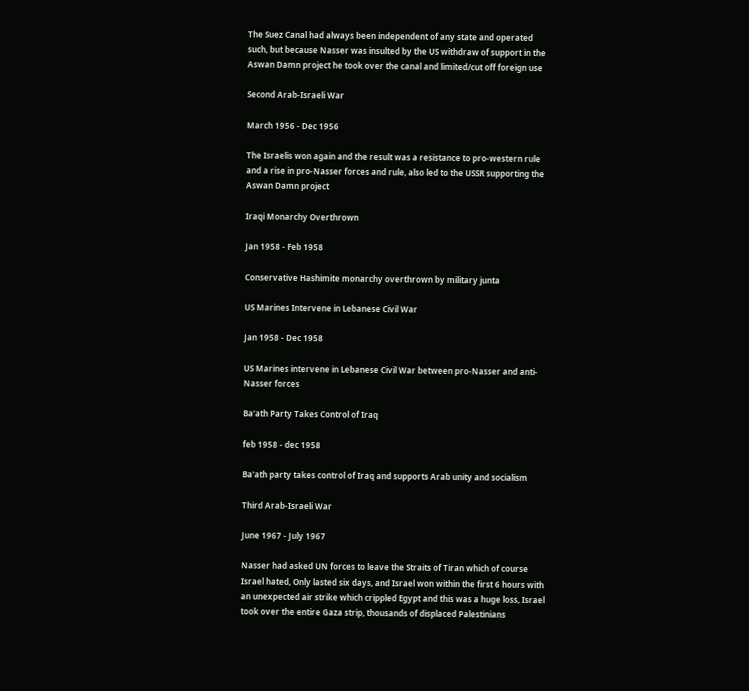The Suez Canal had always been independent of any state and operated such, but because Nasser was insulted by the US withdraw of support in the Aswan Damn project he took over the canal and limited/cut off foreign use

Second Arab-Israeli War

March 1956 - Dec 1956

The Israelis won again and the result was a resistance to pro-western rule and a rise in pro-Nasser forces and rule, also led to the USSR supporting the Aswan Damn project

Iraqi Monarchy Overthrown

Jan 1958 - Feb 1958

Conservative Hashimite monarchy overthrown by military junta

US Marines Intervene in Lebanese Civil War

Jan 1958 - Dec 1958

US Marines intervene in Lebanese Civil War between pro-Nasser and anti- Nasser forces

Ba'ath Party Takes Control of Iraq

feb 1958 - dec 1958

Ba'ath party takes control of Iraq and supports Arab unity and socialism

Third Arab-Israeli War

June 1967 - July 1967

Nasser had asked UN forces to leave the Straits of Tiran which of course Israel hated, Only lasted six days, and Israel won within the first 6 hours with an unexpected air strike which crippled Egypt and this was a huge loss, Israel took over the entire Gaza strip, thousands of displaced Palestinians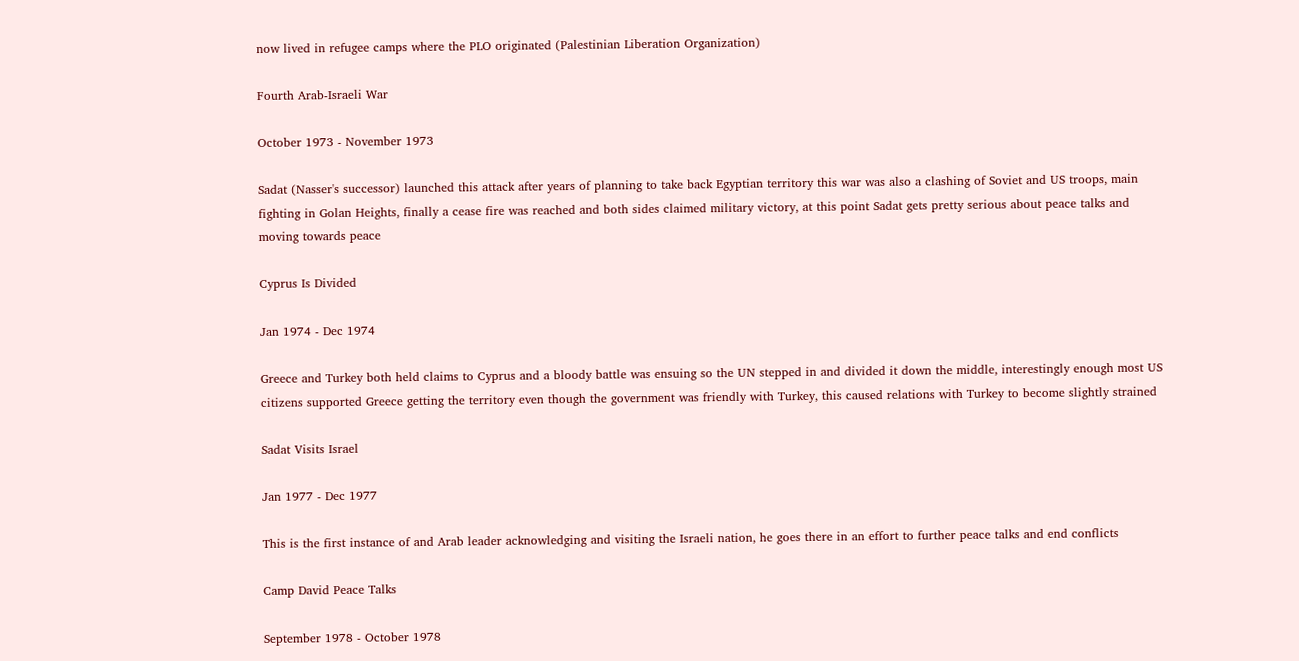now lived in refugee camps where the PLO originated (Palestinian Liberation Organization)

Fourth Arab-Israeli War

October 1973 - November 1973

Sadat (Nasser's successor) launched this attack after years of planning to take back Egyptian territory this war was also a clashing of Soviet and US troops, main fighting in Golan Heights, finally a cease fire was reached and both sides claimed military victory, at this point Sadat gets pretty serious about peace talks and moving towards peace

Cyprus Is Divided

Jan 1974 - Dec 1974

Greece and Turkey both held claims to Cyprus and a bloody battle was ensuing so the UN stepped in and divided it down the middle, interestingly enough most US citizens supported Greece getting the territory even though the government was friendly with Turkey, this caused relations with Turkey to become slightly strained

Sadat Visits Israel

Jan 1977 - Dec 1977

This is the first instance of and Arab leader acknowledging and visiting the Israeli nation, he goes there in an effort to further peace talks and end conflicts

Camp David Peace Talks

September 1978 - October 1978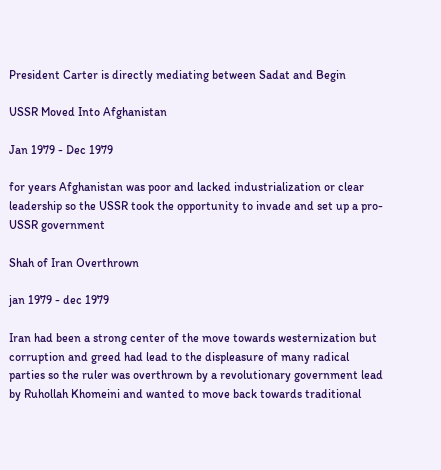President Carter is directly mediating between Sadat and Begin

USSR Moved Into Afghanistan

Jan 1979 - Dec 1979

for years Afghanistan was poor and lacked industrialization or clear leadership so the USSR took the opportunity to invade and set up a pro-USSR government

Shah of Iran Overthrown

jan 1979 - dec 1979

Iran had been a strong center of the move towards westernization but corruption and greed had lead to the displeasure of many radical parties so the ruler was overthrown by a revolutionary government lead by Ruhollah Khomeini and wanted to move back towards traditional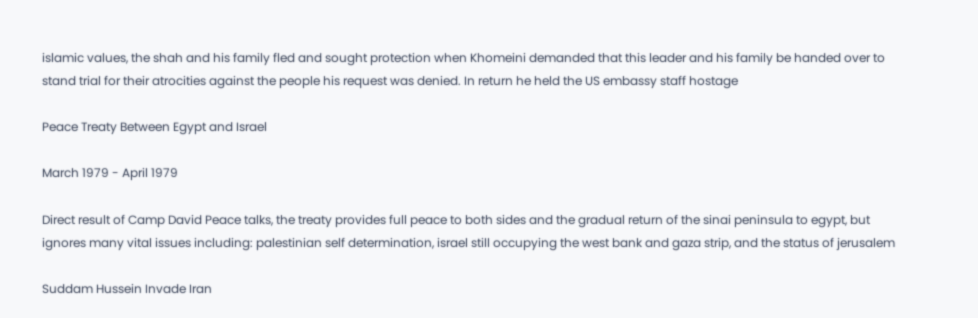islamic values, the shah and his family fled and sought protection when Khomeini demanded that this leader and his family be handed over to stand trial for their atrocities against the people his request was denied. In return he held the US embassy staff hostage

Peace Treaty Between Egypt and Israel

March 1979 - April 1979

Direct result of Camp David Peace talks, the treaty provides full peace to both sides and the gradual return of the sinai peninsula to egypt, but ignores many vital issues including: palestinian self determination, israel still occupying the west bank and gaza strip, and the status of jerusalem

Suddam Hussein Invade Iran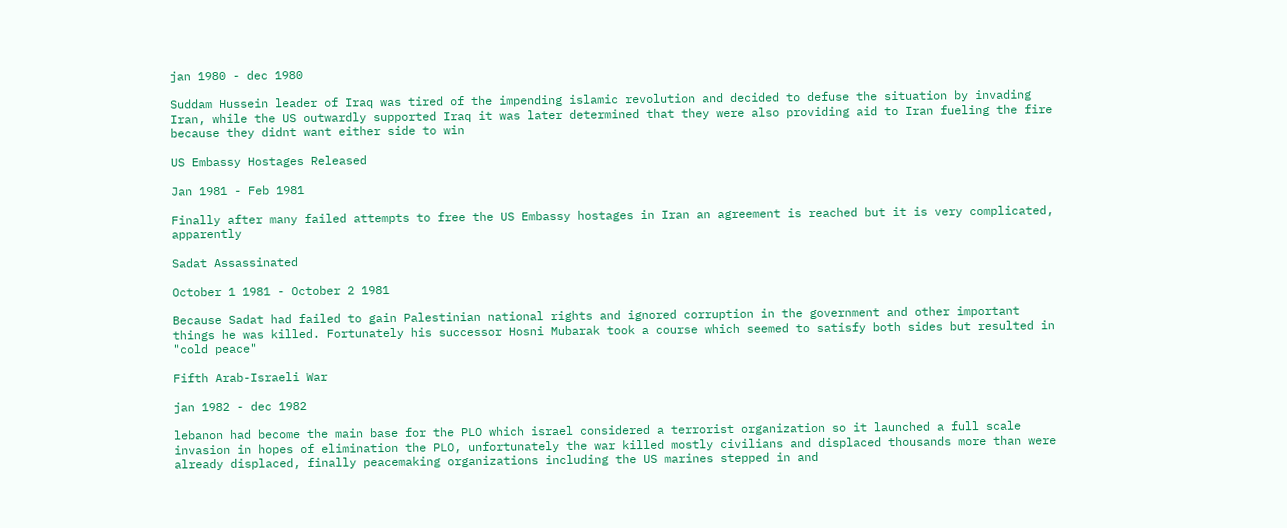jan 1980 - dec 1980

Suddam Hussein leader of Iraq was tired of the impending islamic revolution and decided to defuse the situation by invading Iran, while the US outwardly supported Iraq it was later determined that they were also providing aid to Iran fueling the fire because they didnt want either side to win

US Embassy Hostages Released

Jan 1981 - Feb 1981

Finally after many failed attempts to free the US Embassy hostages in Iran an agreement is reached but it is very complicated, apparently

Sadat Assassinated

October 1 1981 - October 2 1981

Because Sadat had failed to gain Palestinian national rights and ignored corruption in the government and other important things he was killed. Fortunately his successor Hosni Mubarak took a course which seemed to satisfy both sides but resulted in "cold peace"

Fifth Arab-Israeli War

jan 1982 - dec 1982

lebanon had become the main base for the PLO which israel considered a terrorist organization so it launched a full scale invasion in hopes of elimination the PLO, unfortunately the war killed mostly civilians and displaced thousands more than were already displaced, finally peacemaking organizations including the US marines stepped in and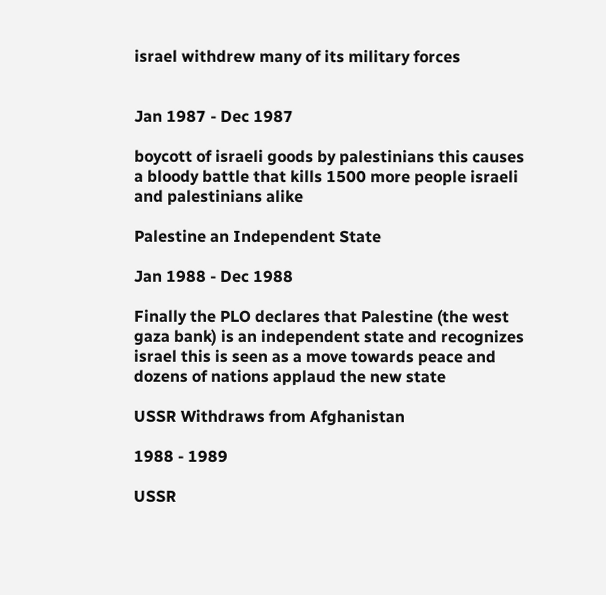israel withdrew many of its military forces


Jan 1987 - Dec 1987

boycott of israeli goods by palestinians this causes a bloody battle that kills 1500 more people israeli and palestinians alike

Palestine an Independent State

Jan 1988 - Dec 1988

Finally the PLO declares that Palestine (the west gaza bank) is an independent state and recognizes israel this is seen as a move towards peace and dozens of nations applaud the new state

USSR Withdraws from Afghanistan

1988 - 1989

USSR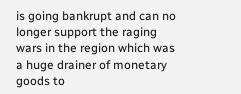is going bankrupt and can no longer support the raging wars in the region which was a huge drainer of monetary goods to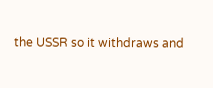the USSR so it withdraws and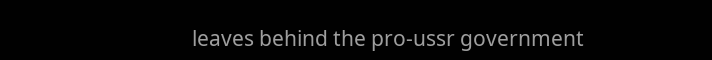leaves behind the pro-ussr government